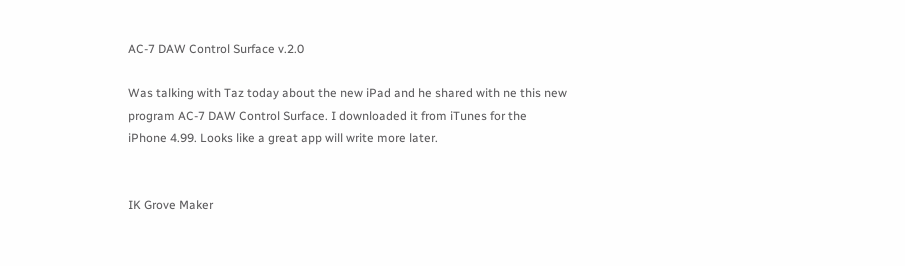AC-7 DAW Control Surface v.2.0

Was talking with Taz today about the new iPad and he shared with ne this new program AC-7 DAW Control Surface. I downloaded it from iTunes for the iPhone 4.99. Looks like a great app will write more later.


IK Grove Maker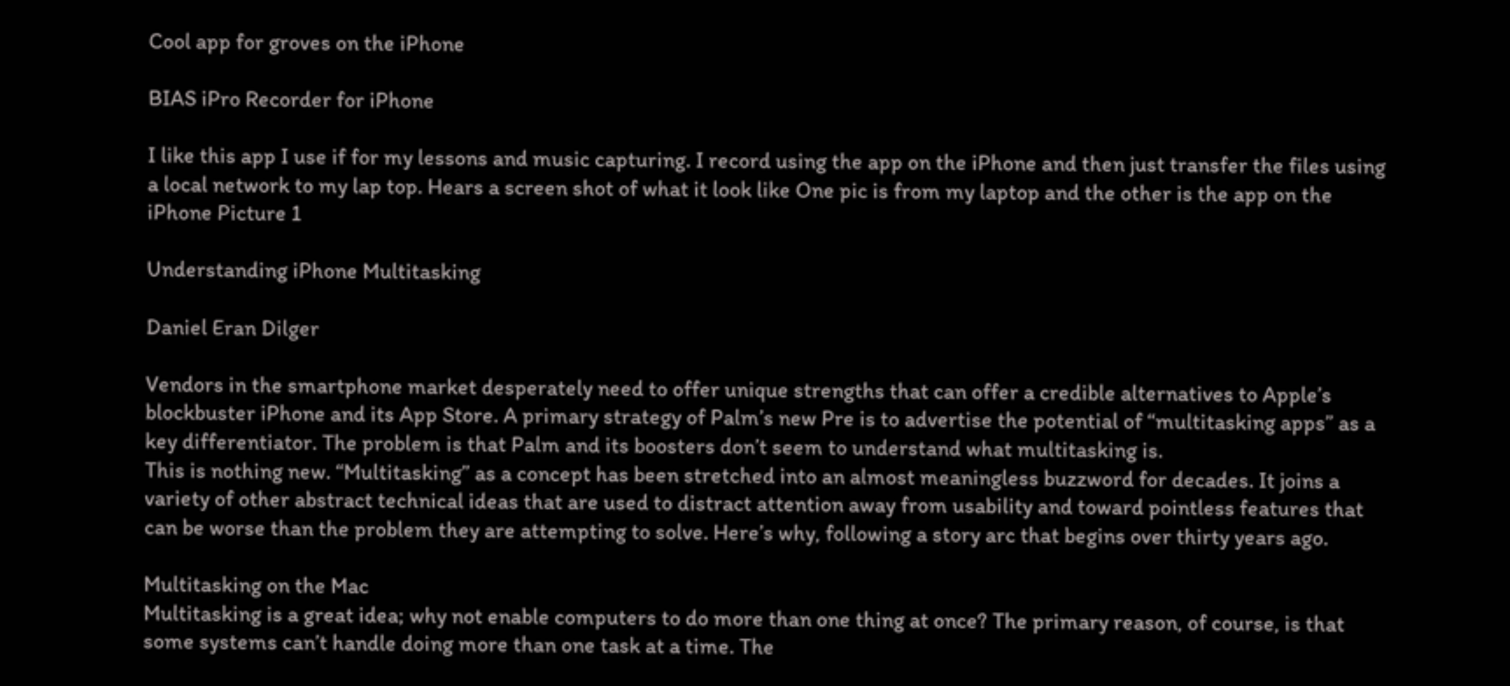Cool app for groves on the iPhone

BIAS iPro Recorder for iPhone

I like this app I use if for my lessons and music capturing. I record using the app on the iPhone and then just transfer the files using a local network to my lap top. Hears a screen shot of what it look like One pic is from my laptop and the other is the app on the iPhone Picture 1

Understanding iPhone Multitasking

Daniel Eran Dilger

Vendors in the smartphone market desperately need to offer unique strengths that can offer a credible alternatives to Apple’s blockbuster iPhone and its App Store. A primary strategy of Palm’s new Pre is to advertise the potential of “multitasking apps” as a key differentiator. The problem is that Palm and its boosters don’t seem to understand what multitasking is.
This is nothing new. “Multitasking” as a concept has been stretched into an almost meaningless buzzword for decades. It joins a variety of other abstract technical ideas that are used to distract attention away from usability and toward pointless features that can be worse than the problem they are attempting to solve. Here’s why, following a story arc that begins over thirty years ago.

Multitasking on the Mac
Multitasking is a great idea; why not enable computers to do more than one thing at once? The primary reason, of course, is that some systems can’t handle doing more than one task at a time. The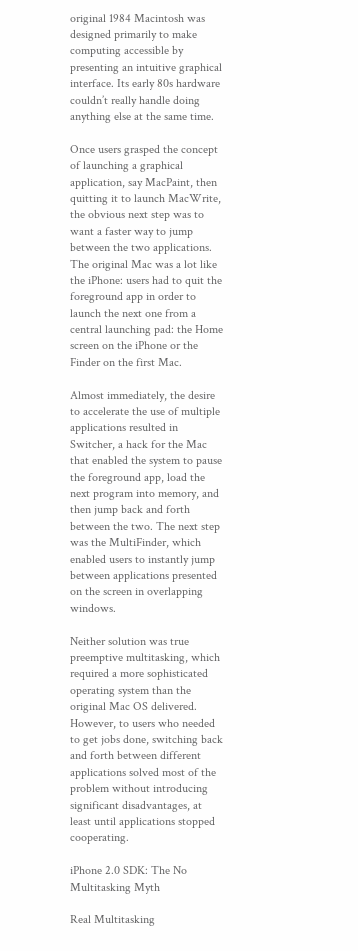original 1984 Macintosh was designed primarily to make computing accessible by presenting an intuitive graphical interface. Its early 80s hardware couldn’t really handle doing anything else at the same time.

Once users grasped the concept of launching a graphical application, say MacPaint, then quitting it to launch MacWrite, the obvious next step was to want a faster way to jump between the two applications. The original Mac was a lot like the iPhone: users had to quit the foreground app in order to launch the next one from a central launching pad: the Home screen on the iPhone or the Finder on the first Mac.

Almost immediately, the desire to accelerate the use of multiple applications resulted in Switcher, a hack for the Mac that enabled the system to pause the foreground app, load the next program into memory, and then jump back and forth between the two. The next step was the MultiFinder, which enabled users to instantly jump between applications presented on the screen in overlapping windows.

Neither solution was true preemptive multitasking, which required a more sophisticated operating system than the original Mac OS delivered. However, to users who needed to get jobs done, switching back and forth between different applications solved most of the problem without introducing significant disadvantages, at least until applications stopped cooperating.

iPhone 2.0 SDK: The No Multitasking Myth

Real Multitasking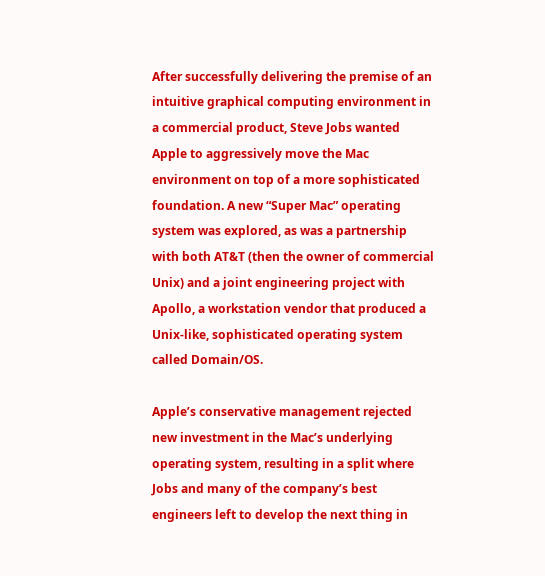After successfully delivering the premise of an intuitive graphical computing environment in a commercial product, Steve Jobs wanted Apple to aggressively move the Mac environment on top of a more sophisticated foundation. A new “Super Mac” operating system was explored, as was a partnership with both AT&T (then the owner of commercial Unix) and a joint engineering project with Apollo, a workstation vendor that produced a Unix-like, sophisticated operating system called Domain/OS.

Apple’s conservative management rejected new investment in the Mac’s underlying operating system, resulting in a split where Jobs and many of the company’s best engineers left to develop the next thing in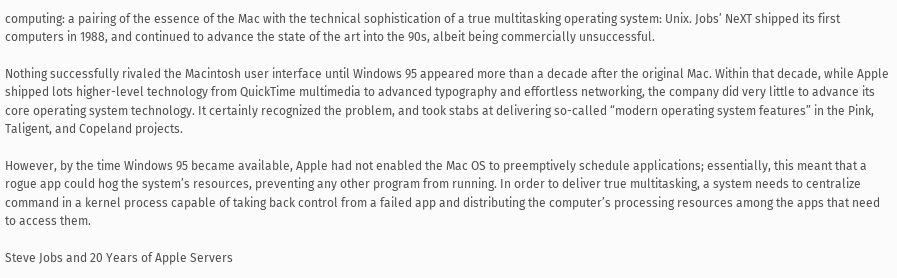computing: a pairing of the essence of the Mac with the technical sophistication of a true multitasking operating system: Unix. Jobs’ NeXT shipped its first computers in 1988, and continued to advance the state of the art into the 90s, albeit being commercially unsuccessful.

Nothing successfully rivaled the Macintosh user interface until Windows 95 appeared more than a decade after the original Mac. Within that decade, while Apple shipped lots higher-level technology from QuickTime multimedia to advanced typography and effortless networking, the company did very little to advance its core operating system technology. It certainly recognized the problem, and took stabs at delivering so-called “modern operating system features” in the Pink, Taligent, and Copeland projects.

However, by the time Windows 95 became available, Apple had not enabled the Mac OS to preemptively schedule applications; essentially, this meant that a rogue app could hog the system’s resources, preventing any other program from running. In order to deliver true multitasking, a system needs to centralize command in a kernel process capable of taking back control from a failed app and distributing the computer’s processing resources among the apps that need to access them.

Steve Jobs and 20 Years of Apple Servers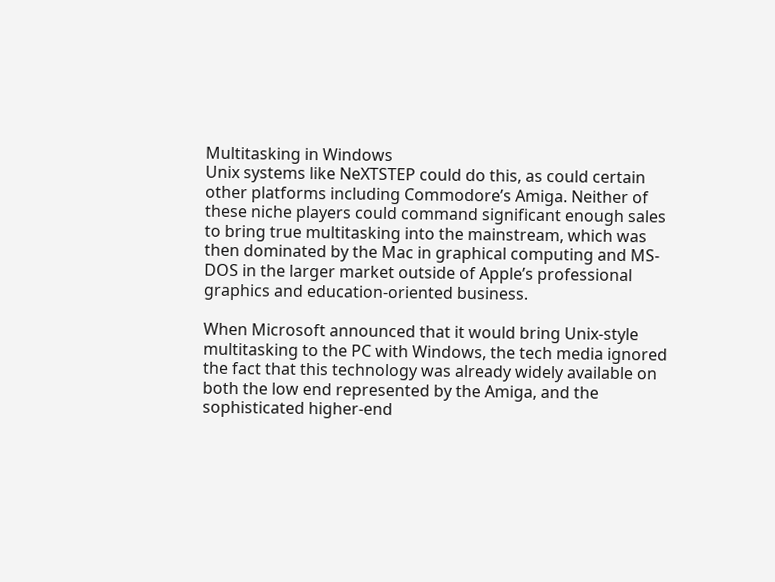Multitasking in Windows
Unix systems like NeXTSTEP could do this, as could certain other platforms including Commodore’s Amiga. Neither of these niche players could command significant enough sales to bring true multitasking into the mainstream, which was then dominated by the Mac in graphical computing and MS-DOS in the larger market outside of Apple’s professional graphics and education-oriented business.

When Microsoft announced that it would bring Unix-style multitasking to the PC with Windows, the tech media ignored the fact that this technology was already widely available on both the low end represented by the Amiga, and the sophisticated higher-end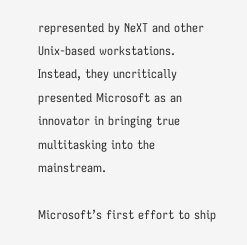represented by NeXT and other Unix-based workstations. Instead, they uncritically presented Microsoft as an innovator in bringing true multitasking into the mainstream.

Microsoft’s first effort to ship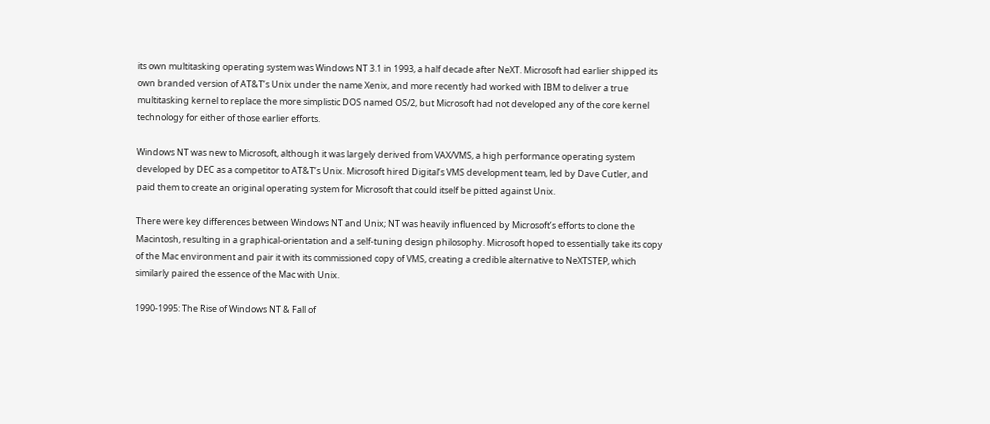its own multitasking operating system was Windows NT 3.1 in 1993, a half decade after NeXT. Microsoft had earlier shipped its own branded version of AT&T’s Unix under the name Xenix, and more recently had worked with IBM to deliver a true multitasking kernel to replace the more simplistic DOS named OS/2, but Microsoft had not developed any of the core kernel technology for either of those earlier efforts.

Windows NT was new to Microsoft, although it was largely derived from VAX/VMS, a high performance operating system developed by DEC as a competitor to AT&T’s Unix. Microsoft hired Digital’s VMS development team, led by Dave Cutler, and paid them to create an original operating system for Microsoft that could itself be pitted against Unix.

There were key differences between Windows NT and Unix; NT was heavily influenced by Microsoft’s efforts to clone the Macintosh, resulting in a graphical-orientation and a self-tuning design philosophy. Microsoft hoped to essentially take its copy of the Mac environment and pair it with its commissioned copy of VMS, creating a credible alternative to NeXTSTEP, which similarly paired the essence of the Mac with Unix.

1990-1995: The Rise of Windows NT & Fall of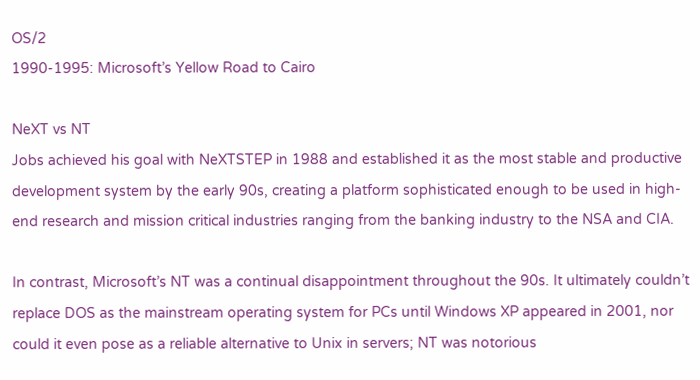OS/2
1990-1995: Microsoft’s Yellow Road to Cairo

NeXT vs NT
Jobs achieved his goal with NeXTSTEP in 1988 and established it as the most stable and productive development system by the early 90s, creating a platform sophisticated enough to be used in high-end research and mission critical industries ranging from the banking industry to the NSA and CIA.

In contrast, Microsoft’s NT was a continual disappointment throughout the 90s. It ultimately couldn’t replace DOS as the mainstream operating system for PCs until Windows XP appeared in 2001, nor could it even pose as a reliable alternative to Unix in servers; NT was notorious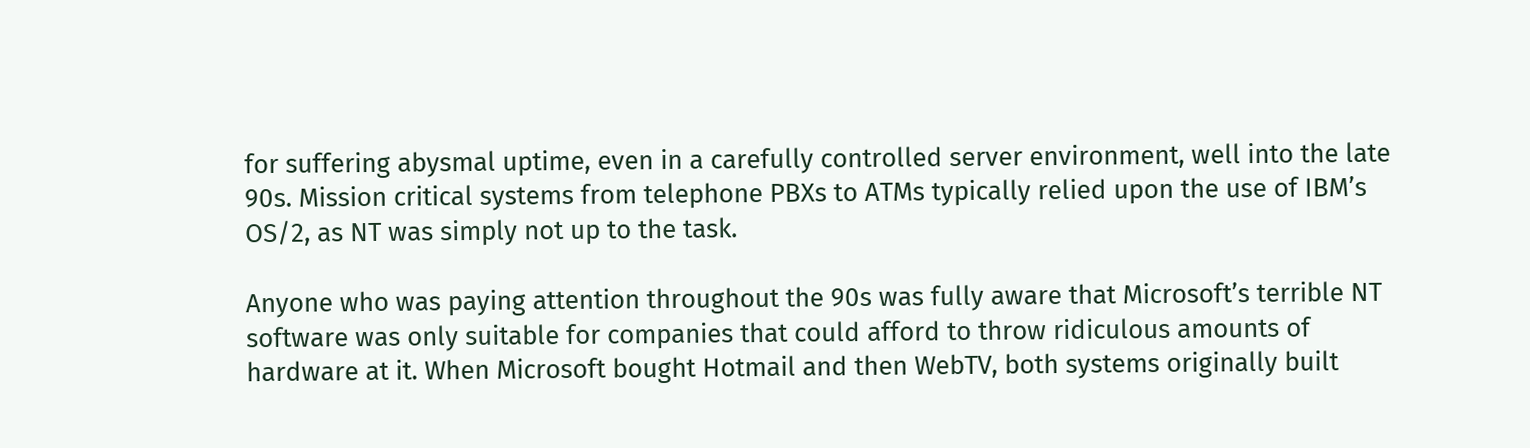for suffering abysmal uptime, even in a carefully controlled server environment, well into the late 90s. Mission critical systems from telephone PBXs to ATMs typically relied upon the use of IBM’s OS/2, as NT was simply not up to the task.

Anyone who was paying attention throughout the 90s was fully aware that Microsoft’s terrible NT software was only suitable for companies that could afford to throw ridiculous amounts of hardware at it. When Microsoft bought Hotmail and then WebTV, both systems originally built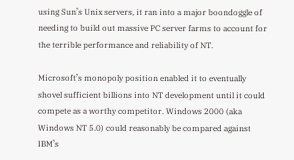using Sun’s Unix servers, it ran into a major boondoggle of needing to build out massive PC server farms to account for the terrible performance and reliability of NT.

Microsoft’s monopoly position enabled it to eventually shovel sufficient billions into NT development until it could compete as a worthy competitor. Windows 2000 (aka Windows NT 5.0) could reasonably be compared against IBM’s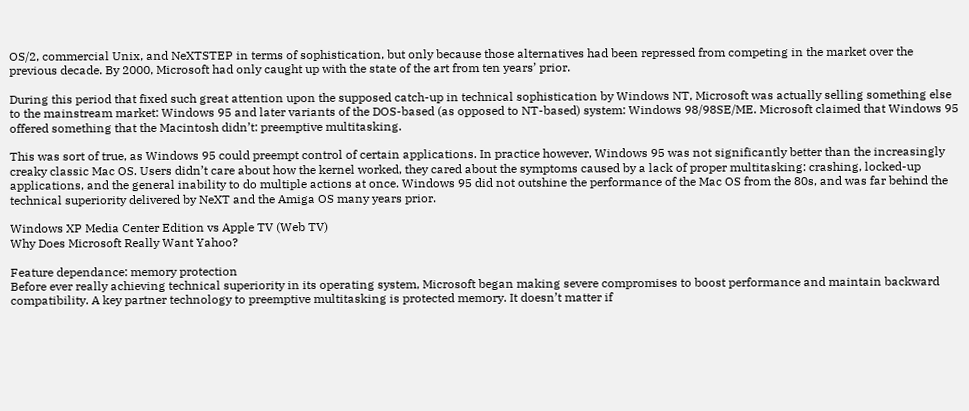OS/2, commercial Unix, and NeXTSTEP in terms of sophistication, but only because those alternatives had been repressed from competing in the market over the previous decade. By 2000, Microsoft had only caught up with the state of the art from ten years’ prior.

During this period that fixed such great attention upon the supposed catch-up in technical sophistication by Windows NT, Microsoft was actually selling something else to the mainstream market: Windows 95 and later variants of the DOS-based (as opposed to NT-based) system: Windows 98/98SE/ME. Microsoft claimed that Windows 95 offered something that the Macintosh didn’t: preemptive multitasking.

This was sort of true, as Windows 95 could preempt control of certain applications. In practice however, Windows 95 was not significantly better than the increasingly creaky classic Mac OS. Users didn’t care about how the kernel worked, they cared about the symptoms caused by a lack of proper multitasking: crashing, locked-up applications, and the general inability to do multiple actions at once. Windows 95 did not outshine the performance of the Mac OS from the 80s, and was far behind the technical superiority delivered by NeXT and the Amiga OS many years prior.

Windows XP Media Center Edition vs Apple TV (Web TV)
Why Does Microsoft Really Want Yahoo?

Feature dependance: memory protection
Before ever really achieving technical superiority in its operating system, Microsoft began making severe compromises to boost performance and maintain backward compatibility. A key partner technology to preemptive multitasking is protected memory. It doesn’t matter if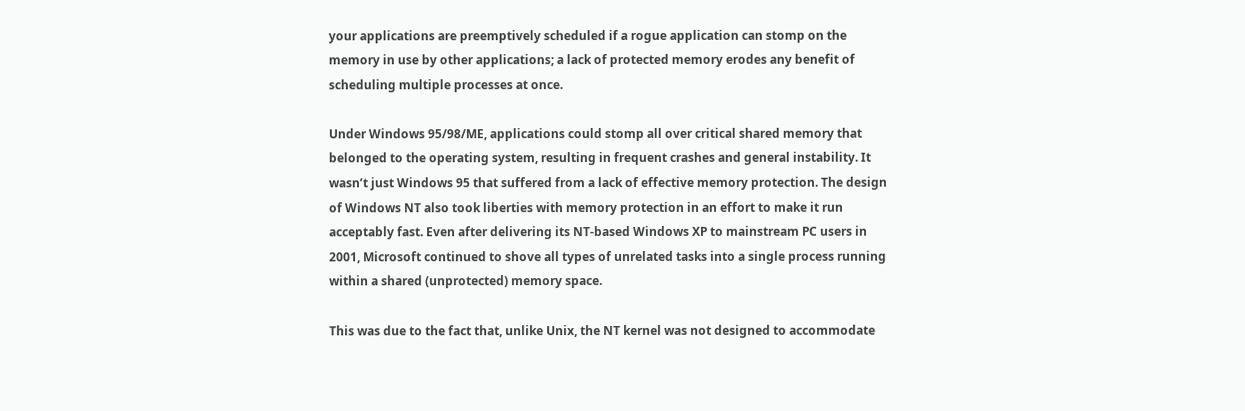your applications are preemptively scheduled if a rogue application can stomp on the memory in use by other applications; a lack of protected memory erodes any benefit of scheduling multiple processes at once.

Under Windows 95/98/ME, applications could stomp all over critical shared memory that belonged to the operating system, resulting in frequent crashes and general instability. It wasn’t just Windows 95 that suffered from a lack of effective memory protection. The design of Windows NT also took liberties with memory protection in an effort to make it run acceptably fast. Even after delivering its NT-based Windows XP to mainstream PC users in 2001, Microsoft continued to shove all types of unrelated tasks into a single process running within a shared (unprotected) memory space.

This was due to the fact that, unlike Unix, the NT kernel was not designed to accommodate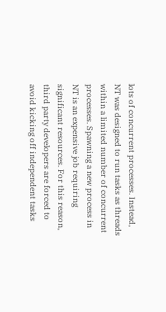lots of concurrent processes. Instead, NT was designed to run tasks as threads within a limited number of concurrent processes. Spawning a new process in NT is an expensive job requiring significant resources. For this reason, third party developers are forced to avoid kicking off independent tasks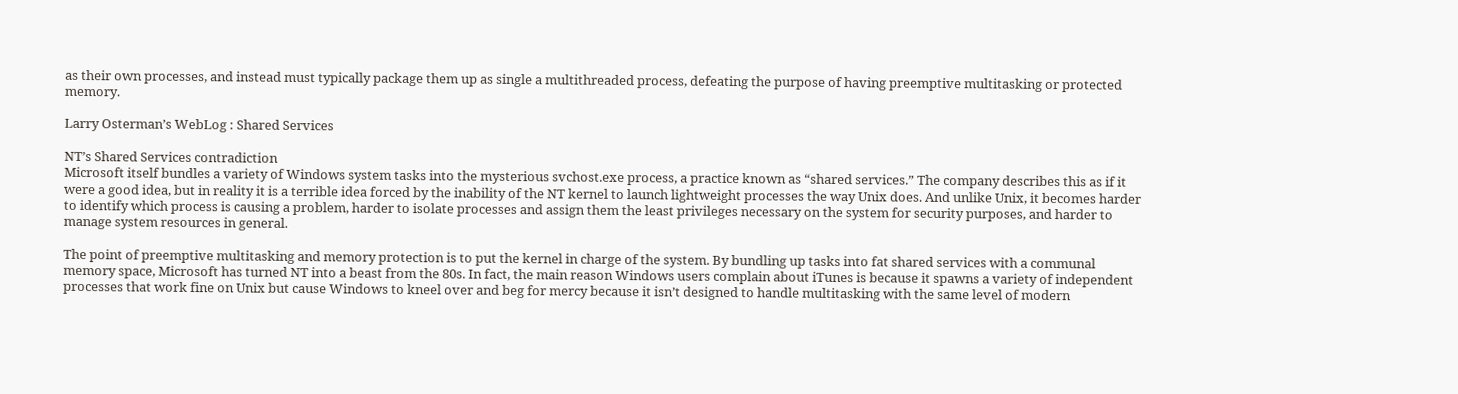as their own processes, and instead must typically package them up as single a multithreaded process, defeating the purpose of having preemptive multitasking or protected memory.

Larry Osterman’s WebLog : Shared Services

NT’s Shared Services contradiction
Microsoft itself bundles a variety of Windows system tasks into the mysterious svchost.exe process, a practice known as “shared services.” The company describes this as if it were a good idea, but in reality it is a terrible idea forced by the inability of the NT kernel to launch lightweight processes the way Unix does. And unlike Unix, it becomes harder to identify which process is causing a problem, harder to isolate processes and assign them the least privileges necessary on the system for security purposes, and harder to manage system resources in general.

The point of preemptive multitasking and memory protection is to put the kernel in charge of the system. By bundling up tasks into fat shared services with a communal memory space, Microsoft has turned NT into a beast from the 80s. In fact, the main reason Windows users complain about iTunes is because it spawns a variety of independent processes that work fine on Unix but cause Windows to kneel over and beg for mercy because it isn’t designed to handle multitasking with the same level of modern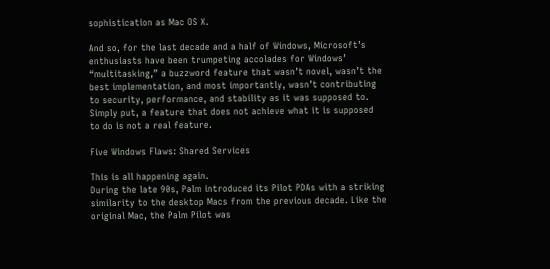sophistication as Mac OS X.

And so, for the last decade and a half of Windows, Microsoft’s enthusiasts have been trumpeting accolades for Windows’ “multitasking,” a buzzword feature that wasn’t novel, wasn’t the best implementation, and most importantly, wasn’t contributing to security, performance, and stability as it was supposed to. Simply put, a feature that does not achieve what it is supposed to do is not a real feature.

Five Windows Flaws: Shared Services

This is all happening again.
During the late 90s, Palm introduced its Pilot PDAs with a striking similarity to the desktop Macs from the previous decade. Like the original Mac, the Palm Pilot was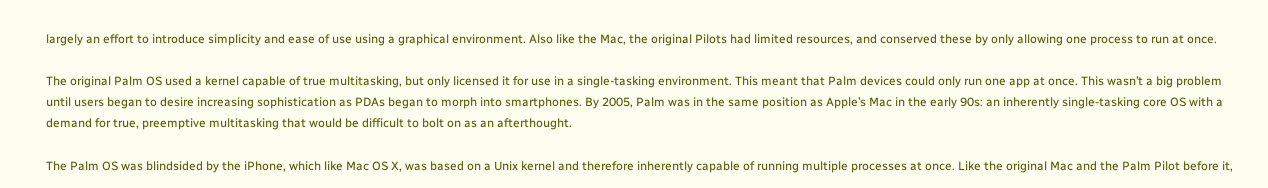largely an effort to introduce simplicity and ease of use using a graphical environment. Also like the Mac, the original Pilots had limited resources, and conserved these by only allowing one process to run at once.

The original Palm OS used a kernel capable of true multitasking, but only licensed it for use in a single-tasking environment. This meant that Palm devices could only run one app at once. This wasn’t a big problem until users began to desire increasing sophistication as PDAs began to morph into smartphones. By 2005, Palm was in the same position as Apple’s Mac in the early 90s: an inherently single-tasking core OS with a demand for true, preemptive multitasking that would be difficult to bolt on as an afterthought.

The Palm OS was blindsided by the iPhone, which like Mac OS X, was based on a Unix kernel and therefore inherently capable of running multiple processes at once. Like the original Mac and the Palm Pilot before it,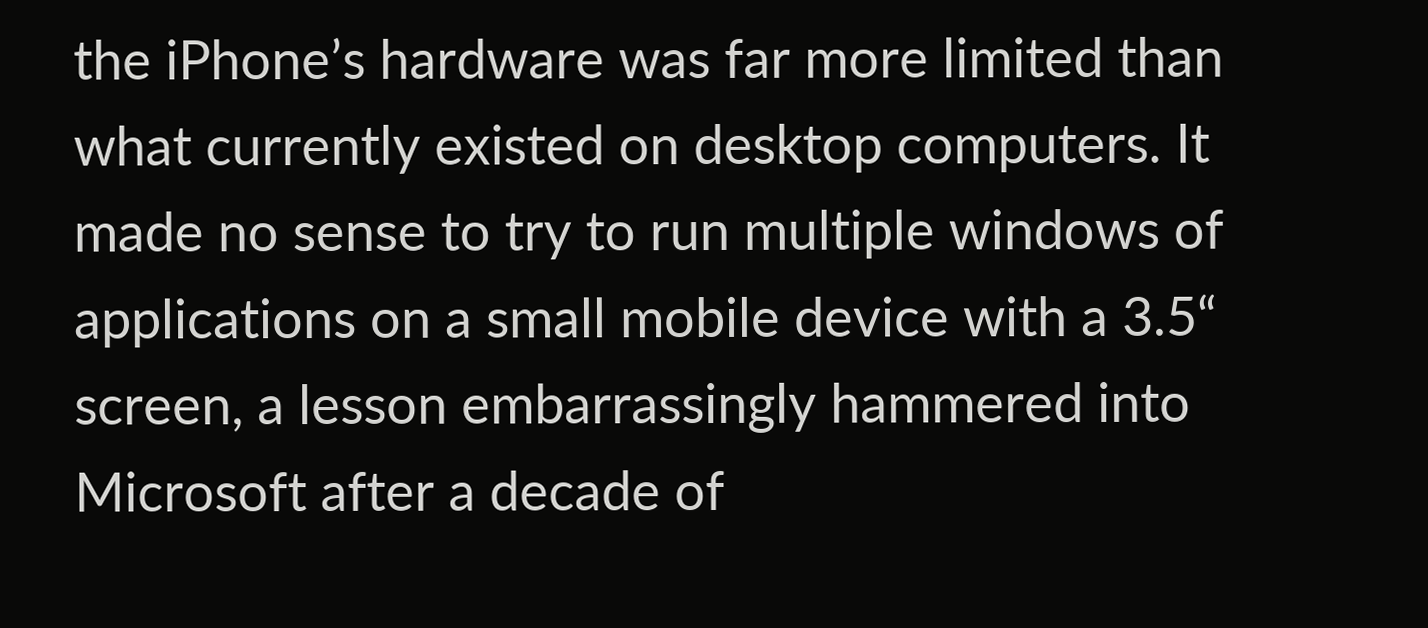the iPhone’s hardware was far more limited than what currently existed on desktop computers. It made no sense to try to run multiple windows of applications on a small mobile device with a 3.5“ screen, a lesson embarrassingly hammered into Microsoft after a decade of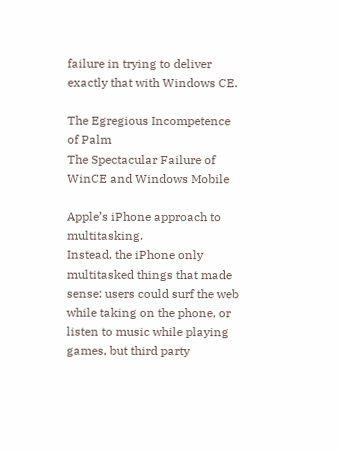failure in trying to deliver exactly that with Windows CE.

The Egregious Incompetence of Palm
The Spectacular Failure of WinCE and Windows Mobile

Apple’s iPhone approach to multitasking.
Instead, the iPhone only multitasked things that made sense: users could surf the web while taking on the phone, or listen to music while playing games, but third party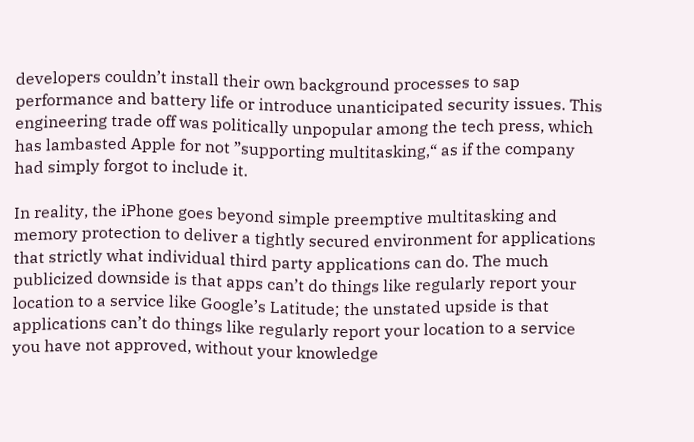developers couldn’t install their own background processes to sap performance and battery life or introduce unanticipated security issues. This engineering trade off was politically unpopular among the tech press, which has lambasted Apple for not ”supporting multitasking,“ as if the company had simply forgot to include it.

In reality, the iPhone goes beyond simple preemptive multitasking and memory protection to deliver a tightly secured environment for applications that strictly what individual third party applications can do. The much publicized downside is that apps can’t do things like regularly report your location to a service like Google’s Latitude; the unstated upside is that applications can’t do things like regularly report your location to a service you have not approved, without your knowledge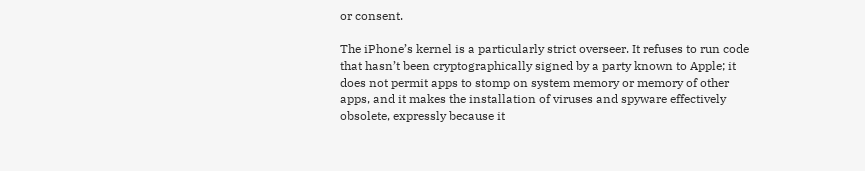or consent.

The iPhone’s kernel is a particularly strict overseer. It refuses to run code that hasn’t been cryptographically signed by a party known to Apple; it does not permit apps to stomp on system memory or memory of other apps, and it makes the installation of viruses and spyware effectively obsolete, expressly because it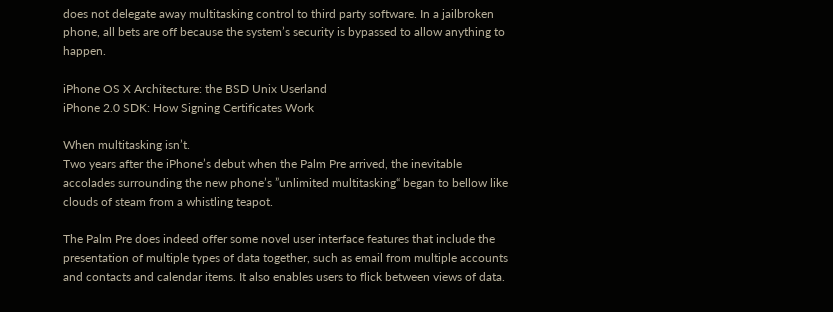does not delegate away multitasking control to third party software. In a jailbroken phone, all bets are off because the system’s security is bypassed to allow anything to happen.

iPhone OS X Architecture: the BSD Unix Userland
iPhone 2.0 SDK: How Signing Certificates Work

When multitasking isn’t.
Two years after the iPhone’s debut when the Palm Pre arrived, the inevitable accolades surrounding the new phone’s ”unlimited multitasking“ began to bellow like clouds of steam from a whistling teapot.

The Palm Pre does indeed offer some novel user interface features that include the presentation of multiple types of data together, such as email from multiple accounts and contacts and calendar items. It also enables users to flick between views of data.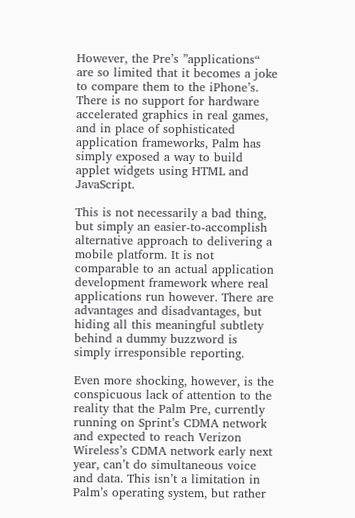However, the Pre’s ”applications“ are so limited that it becomes a joke to compare them to the iPhone’s. There is no support for hardware accelerated graphics in real games, and in place of sophisticated application frameworks, Palm has simply exposed a way to build applet widgets using HTML and JavaScript.

This is not necessarily a bad thing, but simply an easier-to-accomplish alternative approach to delivering a mobile platform. It is not comparable to an actual application development framework where real applications run however. There are advantages and disadvantages, but hiding all this meaningful subtlety behind a dummy buzzword is simply irresponsible reporting.

Even more shocking, however, is the conspicuous lack of attention to the reality that the Palm Pre, currently running on Sprint’s CDMA network and expected to reach Verizon Wireless’s CDMA network early next year, can’t do simultaneous voice and data. This isn’t a limitation in Palm’s operating system, but rather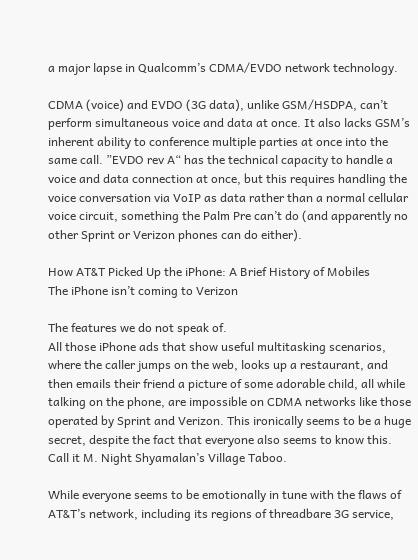a major lapse in Qualcomm’s CDMA/EVDO network technology.

CDMA (voice) and EVDO (3G data), unlike GSM/HSDPA, can’t perform simultaneous voice and data at once. It also lacks GSM’s inherent ability to conference multiple parties at once into the same call. ”EVDO rev A“ has the technical capacity to handle a voice and data connection at once, but this requires handling the voice conversation via VoIP as data rather than a normal cellular voice circuit, something the Palm Pre can’t do (and apparently no other Sprint or Verizon phones can do either).

How AT&T Picked Up the iPhone: A Brief History of Mobiles
The iPhone isn’t coming to Verizon

The features we do not speak of.
All those iPhone ads that show useful multitasking scenarios, where the caller jumps on the web, looks up a restaurant, and then emails their friend a picture of some adorable child, all while talking on the phone, are impossible on CDMA networks like those operated by Sprint and Verizon. This ironically seems to be a huge secret, despite the fact that everyone also seems to know this. Call it M. Night Shyamalan’s Village Taboo.

While everyone seems to be emotionally in tune with the flaws of AT&T’s network, including its regions of threadbare 3G service,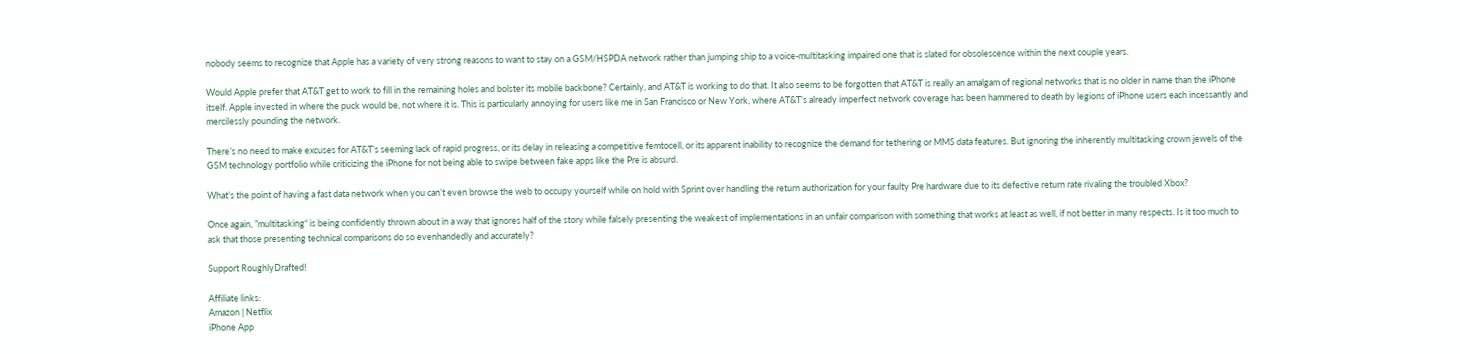nobody seems to recognize that Apple has a variety of very strong reasons to want to stay on a GSM/HSPDA network rather than jumping ship to a voice-multitasking impaired one that is slated for obsolescence within the next couple years.

Would Apple prefer that AT&T get to work to fill in the remaining holes and bolster its mobile backbone? Certainly, and AT&T is working to do that. It also seems to be forgotten that AT&T is really an amalgam of regional networks that is no older in name than the iPhone itself. Apple invested in where the puck would be, not where it is. This is particularly annoying for users like me in San Francisco or New York, where AT&T’s already imperfect network coverage has been hammered to death by legions of iPhone users each incessantly and mercilessly pounding the network.

There’s no need to make excuses for AT&T’s seeming lack of rapid progress, or its delay in releasing a competitive femtocell, or its apparent inability to recognize the demand for tethering or MMS data features. But ignoring the inherently multitasking crown jewels of the GSM technology portfolio while criticizing the iPhone for not being able to swipe between fake apps like the Pre is absurd.

What’s the point of having a fast data network when you can’t even browse the web to occupy yourself while on hold with Sprint over handling the return authorization for your faulty Pre hardware due to its defective return rate rivaling the troubled Xbox?

Once again, ”multitasking“ is being confidently thrown about in a way that ignores half of the story while falsely presenting the weakest of implementations in an unfair comparison with something that works at least as well, if not better in many respects. Is it too much to ask that those presenting technical comparisons do so evenhandedly and accurately?

Support RoughlyDrafted!

Affiliate links:
Amazon | Netflix
iPhone App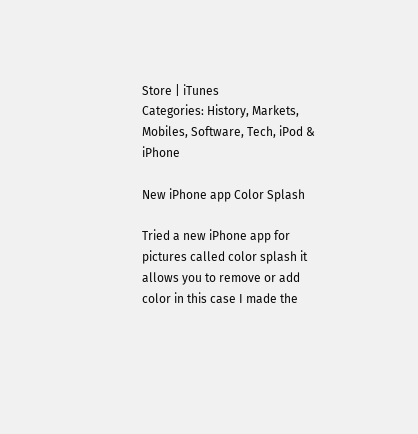Store | iTunes
Categories: History, Markets, Mobiles, Software, Tech, iPod & iPhone

New iPhone app Color Splash

Tried a new iPhone app for pictures called color splash it allows you to remove or add color in this case I made the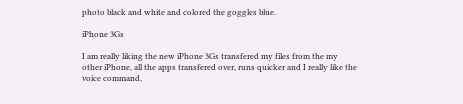photo black and white and colored the goggles blue.

iPhone 3Gs

I am really liking the new iPhone 3Gs transfered my files from the my other iPhone, all the apps transfered over, runs quicker and I really like the voice command,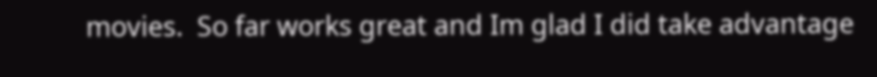movies.  So far works great and Im glad I did take advantage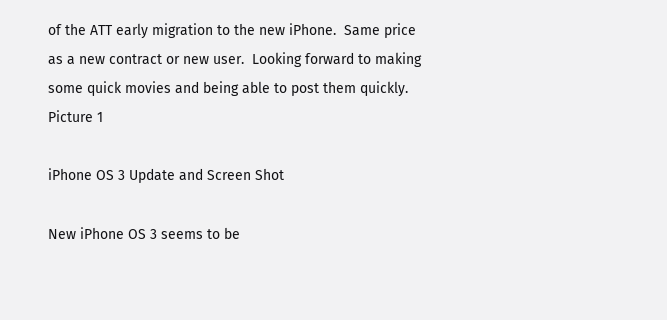of the ATT early migration to the new iPhone.  Same price as a new contract or new user.  Looking forward to making some quick movies and being able to post them quickly. Picture 1

iPhone OS 3 Update and Screen Shot

New iPhone OS 3 seems to be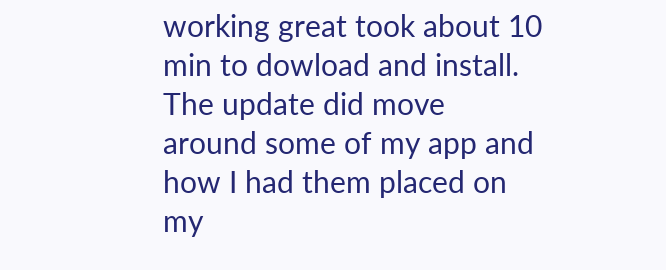working great took about 10 min to dowload and install. The update did move around some of my app and how I had them placed on my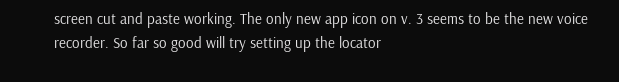screen cut and paste working. The only new app icon on v. 3 seems to be the new voice recorder. So far so good will try setting up the locator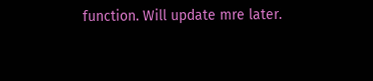function. Will update mre later.